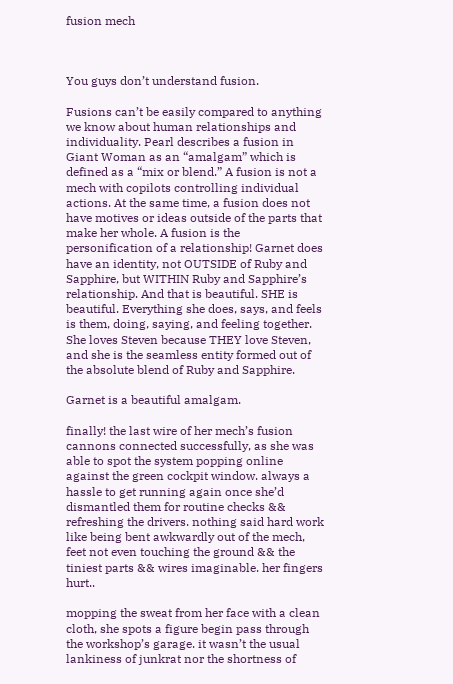fusion mech



You guys don’t understand fusion.

Fusions can’t be easily compared to anything we know about human relationships and individuality. Pearl describes a fusion in Giant Woman as an “amalgam” which is defined as a “mix or blend.” A fusion is not a mech with copilots controlling individual actions. At the same time, a fusion does not have motives or ideas outside of the parts that make her whole. A fusion is the personification of a relationship! Garnet does have an identity, not OUTSIDE of Ruby and Sapphire, but WITHIN Ruby and Sapphire’s relationship. And that is beautiful. SHE is beautiful. Everything she does, says, and feels is them, doing, saying, and feeling together. She loves Steven because THEY love Steven, and she is the seamless entity formed out of the absolute blend of Ruby and Sapphire.

Garnet is a beautiful amalgam.

finally! the last wire of her mech’s fusion cannons connected successfully, as she was able to spot the system popping online against the green cockpit window. always a hassle to get running again once she’d dismantled them for routine checks && refreshing the drivers. nothing said hard work like being bent awkwardly out of the mech, feet not even touching the ground && the tiniest parts && wires imaginable. her fingers hurt..

mopping the sweat from her face with a clean cloth, she spots a figure begin pass through the workshop’s garage. it wasn’t the usual lankiness of junkrat nor the shortness of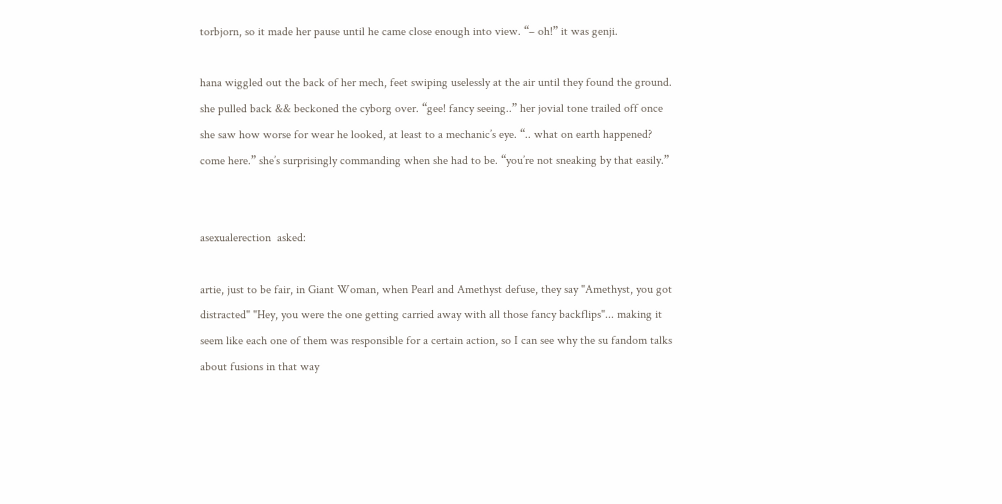torbjorn, so it made her pause until he came close enough into view. “– oh!” it was genji.

hana wiggled out the back of her mech, feet swiping uselessly at the air until they found the ground. she pulled back && beckoned the cyborg over. “gee! fancy seeing..” her jovial tone trailed off once she saw how worse for wear he looked, at least to a mechanic’s eye. “.. what on earth happened? come here.” she’s surprisingly commanding when she had to be. “you’re not sneaking by that easily.”


asexualerection  asked:

artie, just to be fair, in Giant Woman, when Pearl and Amethyst defuse, they say "Amethyst, you got distracted" "Hey, you were the one getting carried away with all those fancy backflips"... making it seem like each one of them was responsible for a certain action, so I can see why the su fandom talks about fusions in that way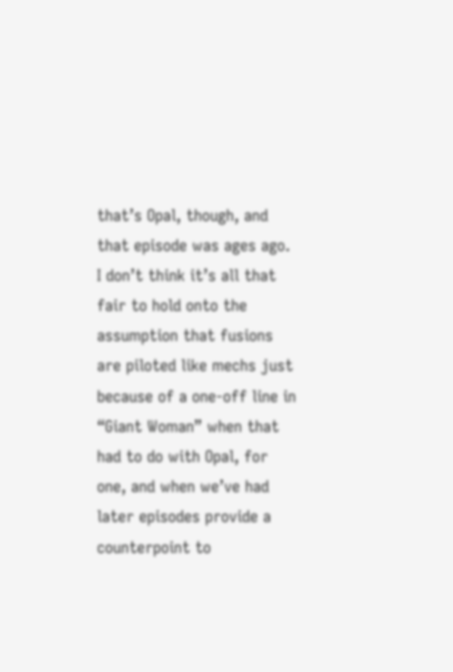that’s Opal, though, and that episode was ages ago. I don’t think it’s all that fair to hold onto the assumption that fusions are piloted like mechs just because of a one-off line in “Giant Woman” when that had to do with Opal, for one, and when we’ve had later episodes provide a counterpoint to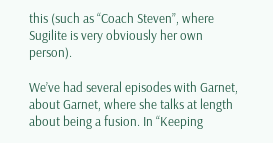this (such as “Coach Steven”, where Sugilite is very obviously her own person).

We’ve had several episodes with Garnet, about Garnet, where she talks at length about being a fusion. In “Keeping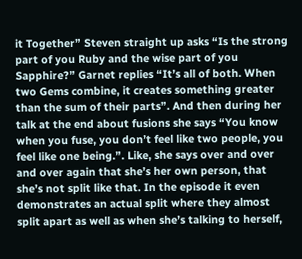it Together” Steven straight up asks “Is the strong part of you Ruby and the wise part of you Sapphire?” Garnet replies “It’s all of both. When two Gems combine, it creates something greater than the sum of their parts”. And then during her talk at the end about fusions she says “You know when you fuse, you don’t feel like two people, you feel like one being.”. Like, she says over and over and over again that she’s her own person, that she’s not split like that. In the episode it even demonstrates an actual split where they almost split apart as well as when she’s talking to herself,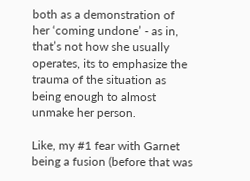both as a demonstration of her ‘coming undone’ - as in, that’s not how she usually operates, its to emphasize the trauma of the situation as being enough to almost unmake her person.

Like, my #1 fear with Garnet being a fusion (before that was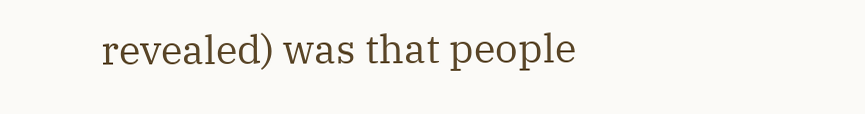revealed) was that people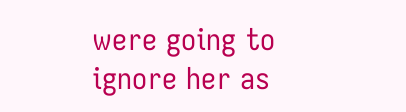were going to ignore her as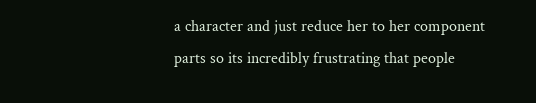a character and just reduce her to her component parts so its incredibly frustrating that people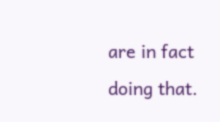are in fact doing that.